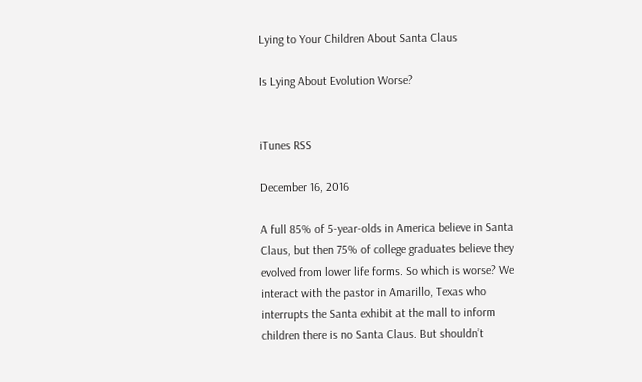Lying to Your Children About Santa Claus

Is Lying About Evolution Worse?


iTunes RSS

December 16, 2016

A full 85% of 5-year-olds in America believe in Santa Claus, but then 75% of college graduates believe they evolved from lower life forms. So which is worse? We interact with the pastor in Amarillo, Texas who interrupts the Santa exhibit at the mall to inform children there is no Santa Claus. But shouldn’t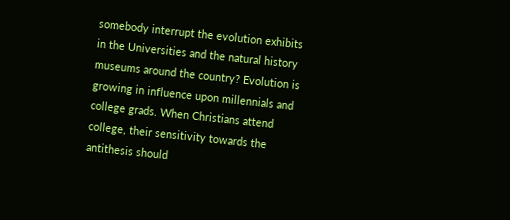somebody interrupt the evolution exhibits in the Universities and the natural history museums around the country? Evolution is growing in influence upon millennials and college grads. When Christians attend college, their sensitivity towards the antithesis should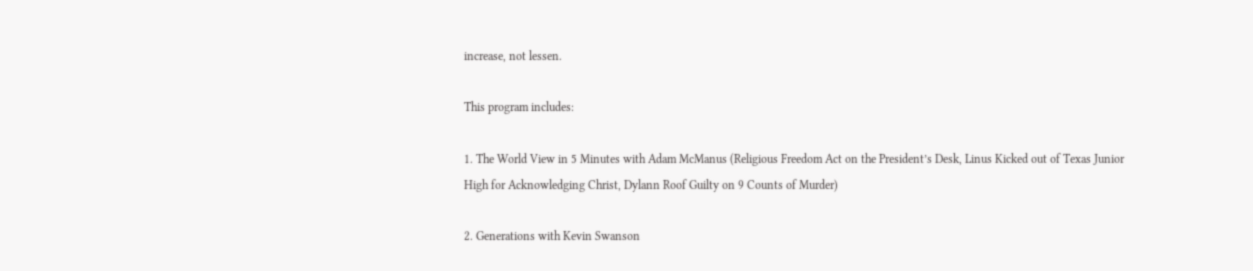increase, not lessen.

This program includes:

1. The World View in 5 Minutes with Adam McManus (Religious Freedom Act on the President’s Desk, Linus Kicked out of Texas Junior High for Acknowledging Christ, Dylann Roof Guilty on 9 Counts of Murder)

2. Generations with Kevin Swanson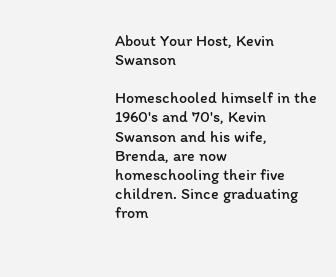About Your Host, Kevin Swanson

Homeschooled himself in the 1960's and 70's, Kevin Swanson and his wife, Brenda, are now homeschooling their five children. Since graduating from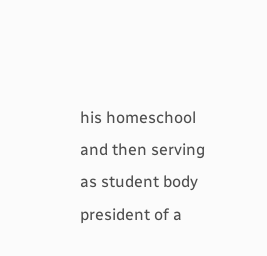his homeschool and then serving as student body president of a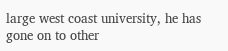large west coast university, he has gone on to other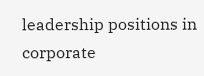leadership positions in corporate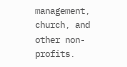management, church, and other non-profits.